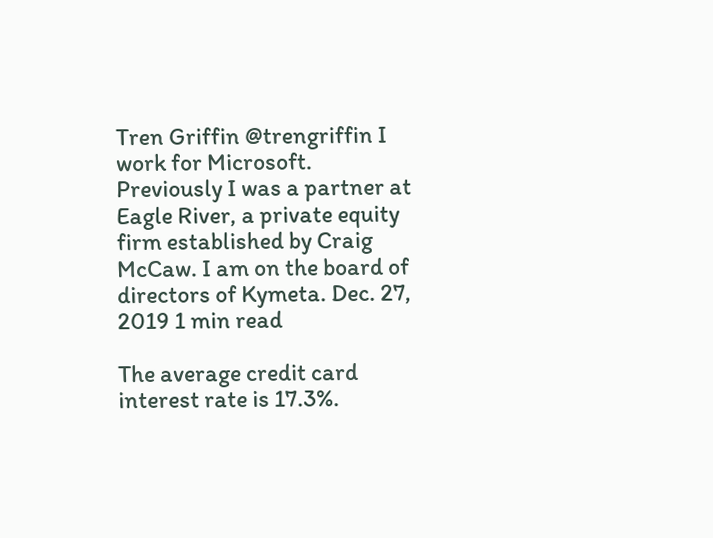Tren Griffin @trengriffin I work for Microsoft. Previously I was a partner at Eagle River, a private equity firm established by Craig McCaw. I am on the board of directors of Kymeta. Dec. 27, 2019 1 min read

The average credit card interest rate is 17.3%.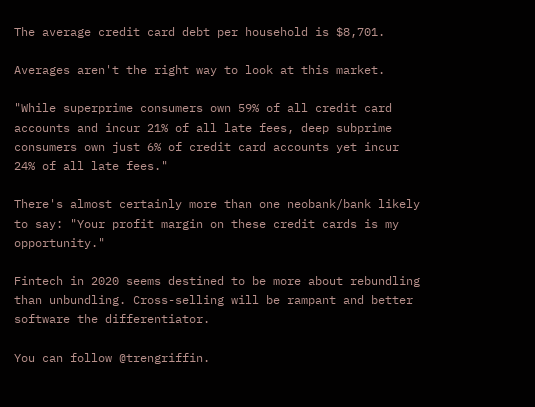The average credit card debt per household is $8,701.

Averages aren't the right way to look at this market.

"While superprime consumers own 59% of all credit card accounts and incur 21% of all late fees, deep subprime consumers own just 6% of credit card accounts yet incur 24% of all late fees."

There's almost certainly more than one neobank/bank likely to say: "Your profit margin on these credit cards is my opportunity."

Fintech in 2020 seems destined to be more about rebundling than unbundling. Cross-selling will be rampant and better software the differentiator.

You can follow @trengriffin.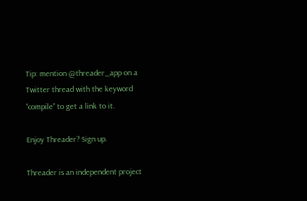Tip: mention @threader_app on a Twitter thread with the keyword “compile” to get a link to it.

Enjoy Threader? Sign up.

Threader is an independent project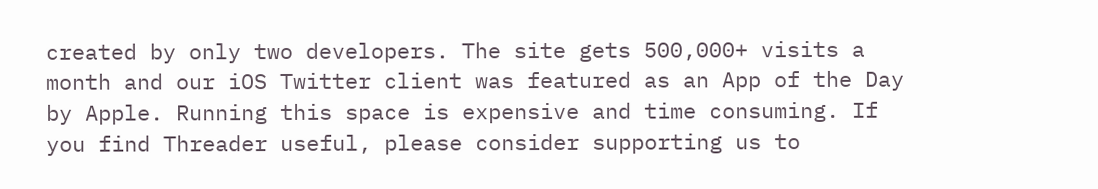created by only two developers. The site gets 500,000+ visits a month and our iOS Twitter client was featured as an App of the Day by Apple. Running this space is expensive and time consuming. If you find Threader useful, please consider supporting us to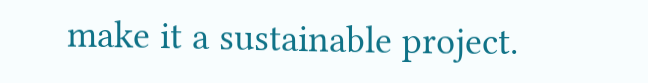make it a sustainable project.